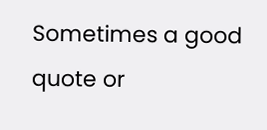Sometimes a good quote or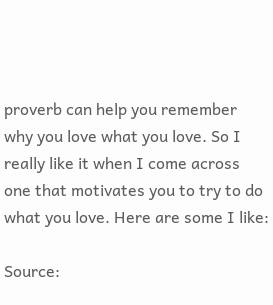proverb can help you remember why you love what you love. So I really like it when I come across one that motivates you to try to do what you love. Here are some I like:

Source: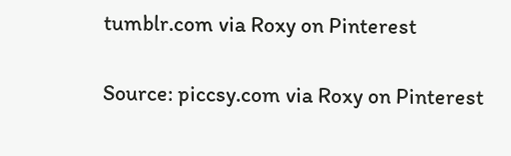tumblr.com via Roxy on Pinterest

Source: piccsy.com via Roxy on Pinterest